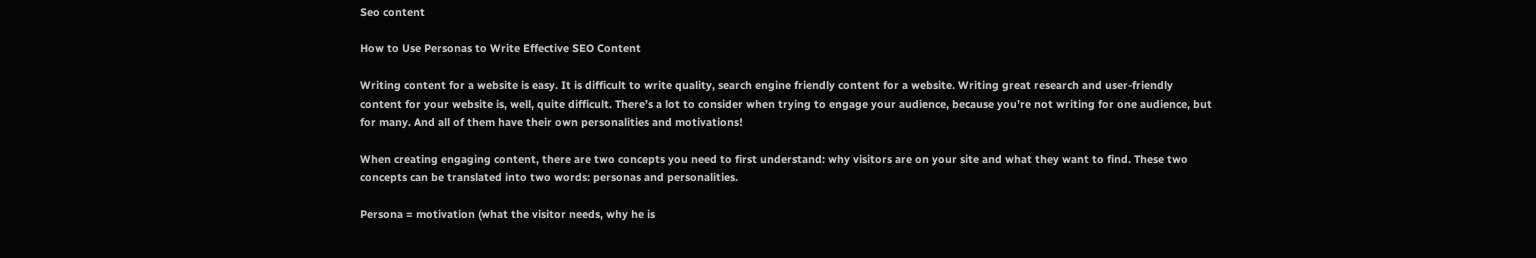Seo content

How to Use Personas to Write Effective SEO Content

Writing content for a website is easy. It is difficult to write quality, search engine friendly content for a website. Writing great research and user-friendly content for your website is, well, quite difficult. There’s a lot to consider when trying to engage your audience, because you’re not writing for one audience, but for many. And all of them have their own personalities and motivations!

When creating engaging content, there are two concepts you need to first understand: why visitors are on your site and what they want to find. These two concepts can be translated into two words: personas and personalities.

Persona = motivation (what the visitor needs, why he is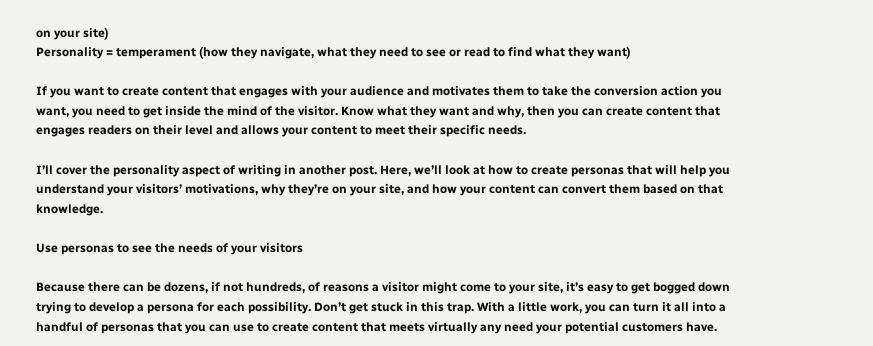on your site)
Personality = temperament (how they navigate, what they need to see or read to find what they want)

If you want to create content that engages with your audience and motivates them to take the conversion action you want, you need to get inside the mind of the visitor. Know what they want and why, then you can create content that engages readers on their level and allows your content to meet their specific needs.

I’ll cover the personality aspect of writing in another post. Here, we’ll look at how to create personas that will help you understand your visitors’ motivations, why they’re on your site, and how your content can convert them based on that knowledge.

Use personas to see the needs of your visitors

Because there can be dozens, if not hundreds, of reasons a visitor might come to your site, it’s easy to get bogged down trying to develop a persona for each possibility. Don’t get stuck in this trap. With a little work, you can turn it all into a handful of personas that you can use to create content that meets virtually any need your potential customers have.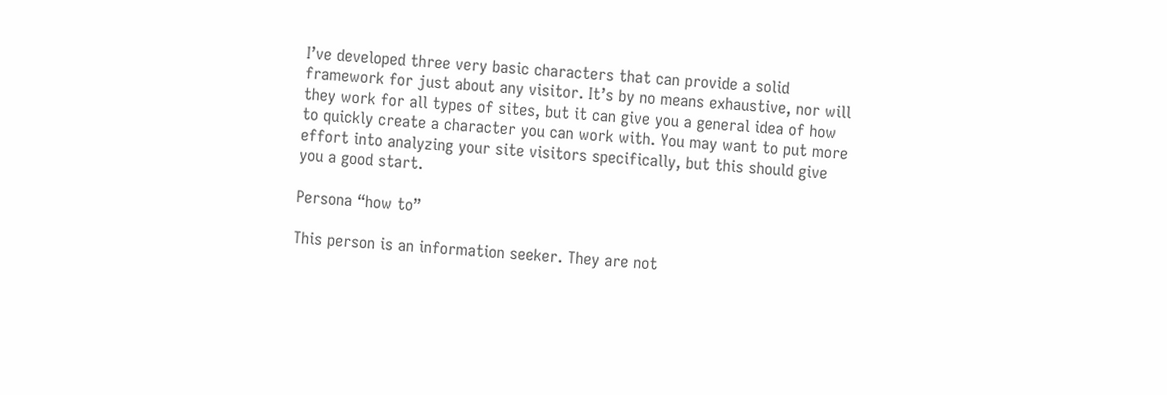I’ve developed three very basic characters that can provide a solid framework for just about any visitor. It’s by no means exhaustive, nor will they work for all types of sites, but it can give you a general idea of how to quickly create a character you can work with. You may want to put more effort into analyzing your site visitors specifically, but this should give you a good start.

Persona “how to”

This person is an information seeker. They are not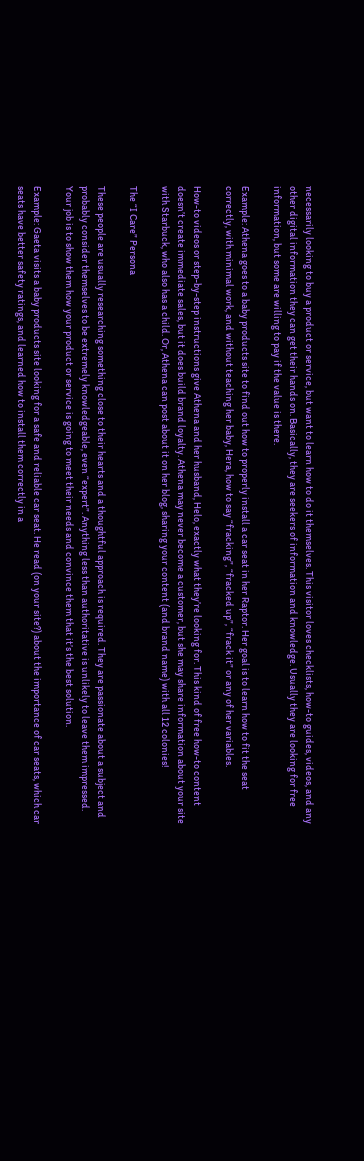necessarily looking to buy a product or service, but want to learn how to do it themselves. This visitor loves checklists, how-to guides, videos, and any other digital information they can get their hands on. Basically, they are seekers of information and knowledge. Usually they are looking for free information, but some are willing to pay if the value is there.

Example: Athena goes to a baby products site to find out how to properly install a car seat in her Raptor. Her goal is to learn how to fit the seat correctly, with minimal work, and without teaching her baby, Hera, how to say “fracking”, “fracked up”, “frack it” or any of her variables.

How-to videos or step-by-step instructions give Athena and her husband, Helo, exactly what they’re looking for. This kind of free how-to content doesn’t create immediate sales, but it does build brand loyalty. Athena may never become a customer, but she may share information about your site with Starbuck, who also has a child. Or, Athena can post about it on her blog, sharing your content (and brand name) with all 12 colonies!

The “I Care” Persona

These people are usually researching something close to their hearts and a thoughtful approach is required. They are passionate about a subject and probably consider themselves to be extremely knowledgeable, even “expert”. Anything less than authoritative is unlikely to leave them impressed. Your job is to show them how your product or service is going to meet their needs and convince them that it’s the best solution.

Example: Gaeta visits a baby products site looking for a safe and reliable car seat. He read (on your site?) about the importance of car seats, which car seats have better safety ratings, and learned how to install them correctly in a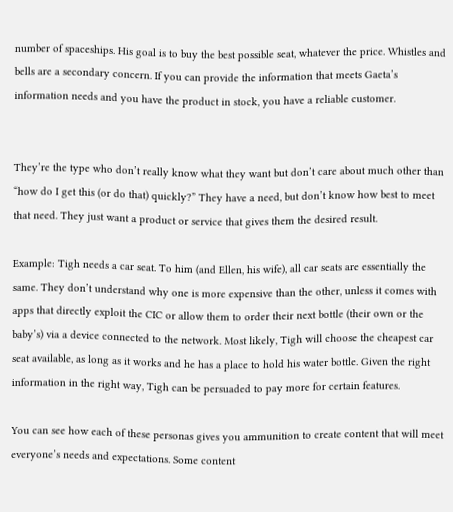number of spaceships. His goal is to buy the best possible seat, whatever the price. Whistles and bells are a secondary concern. If you can provide the information that meets Gaeta’s information needs and you have the product in stock, you have a reliable customer.


They’re the type who don’t really know what they want but don’t care about much other than “how do I get this (or do that) quickly?” They have a need, but don’t know how best to meet that need. They just want a product or service that gives them the desired result.

Example: Tigh needs a car seat. To him (and Ellen, his wife), all car seats are essentially the same. They don’t understand why one is more expensive than the other, unless it comes with apps that directly exploit the CIC or allow them to order their next bottle (their own or the baby’s) via a device connected to the network. Most likely, Tigh will choose the cheapest car seat available, as long as it works and he has a place to hold his water bottle. Given the right information in the right way, Tigh can be persuaded to pay more for certain features.

You can see how each of these personas gives you ammunition to create content that will meet everyone’s needs and expectations. Some content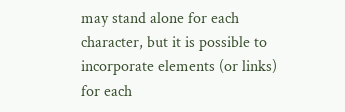may stand alone for each character, but it is possible to incorporate elements (or links) for each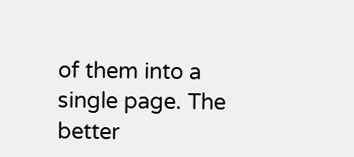of them into a single page. The better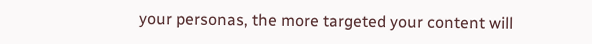your personas, the more targeted your content will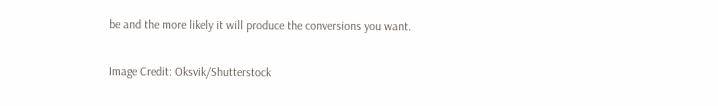be and the more likely it will produce the conversions you want.

Image Credit: Oksvik/Shutterstock